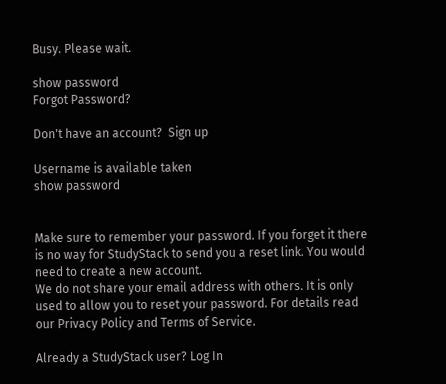Busy. Please wait.

show password
Forgot Password?

Don't have an account?  Sign up

Username is available taken
show password


Make sure to remember your password. If you forget it there is no way for StudyStack to send you a reset link. You would need to create a new account.
We do not share your email address with others. It is only used to allow you to reset your password. For details read our Privacy Policy and Terms of Service.

Already a StudyStack user? Log In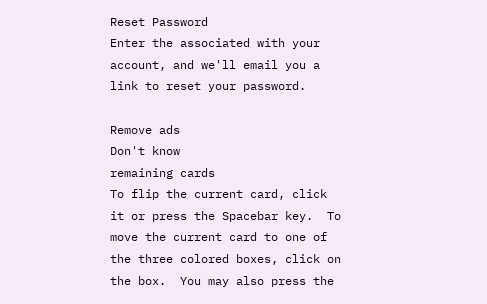Reset Password
Enter the associated with your account, and we'll email you a link to reset your password.

Remove ads
Don't know
remaining cards
To flip the current card, click it or press the Spacebar key.  To move the current card to one of the three colored boxes, click on the box.  You may also press the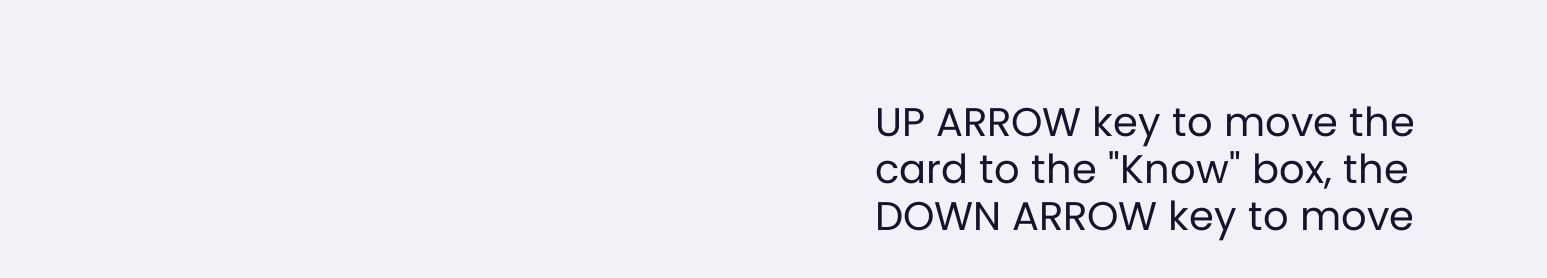UP ARROW key to move the card to the "Know" box, the DOWN ARROW key to move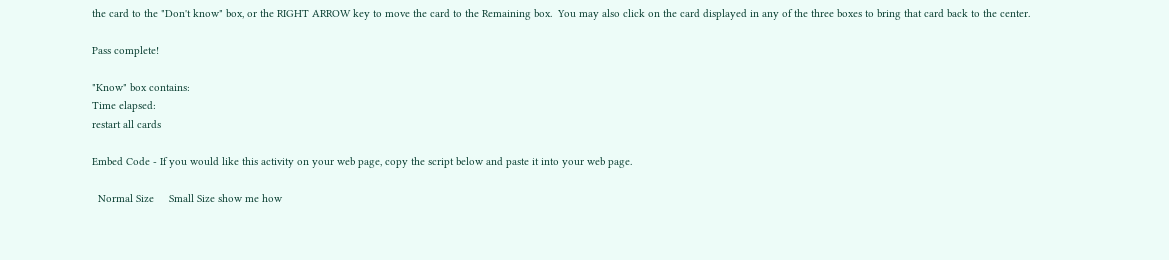the card to the "Don't know" box, or the RIGHT ARROW key to move the card to the Remaining box.  You may also click on the card displayed in any of the three boxes to bring that card back to the center.

Pass complete!

"Know" box contains:
Time elapsed:
restart all cards

Embed Code - If you would like this activity on your web page, copy the script below and paste it into your web page.

  Normal Size     Small Size show me how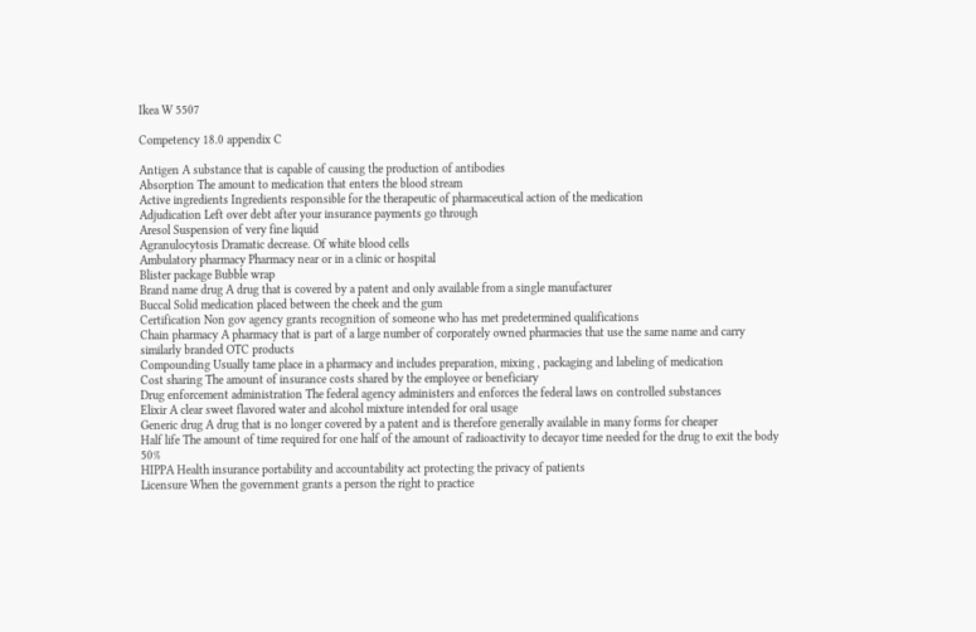Ikea W 5507

Competency 18.0 appendix C

Antigen A substance that is capable of causing the production of antibodies
Absorption The amount to medication that enters the blood stream
Active ingredients Ingredients responsible for the therapeutic of pharmaceutical action of the medication
Adjudication Left over debt after your insurance payments go through
Aresol Suspension of very fine liquid
Agranulocytosis Dramatic decrease. Of white blood cells
Ambulatory pharmacy Pharmacy near or in a clinic or hospital
Blister package Bubble wrap
Brand name drug A drug that is covered by a patent and only available from a single manufacturer
Buccal Solid medication placed between the cheek and the gum
Certification Non gov agency grants recognition of someone who has met predetermined qualifications
Chain pharmacy A pharmacy that is part of a large number of corporately owned pharmacies that use the same name and carry similarly branded OTC products
Compounding Usually tame place in a pharmacy and includes preparation, mixing , packaging and labeling of medication
Cost sharing The amount of insurance costs shared by the employee or beneficiary
Drug enforcement administration The federal agency administers and enforces the federal laws on controlled substances
Elixir A clear sweet flavored water and alcohol mixture intended for oral usage
Generic drug A drug that is no longer covered by a patent and is therefore generally available in many forms for cheaper
Half life The amount of time required for one half of the amount of radioactivity to decayor time needed for the drug to exit the body 50%
HIPPA Health insurance portability and accountability act protecting the privacy of patients
Licensure When the government grants a person the right to practice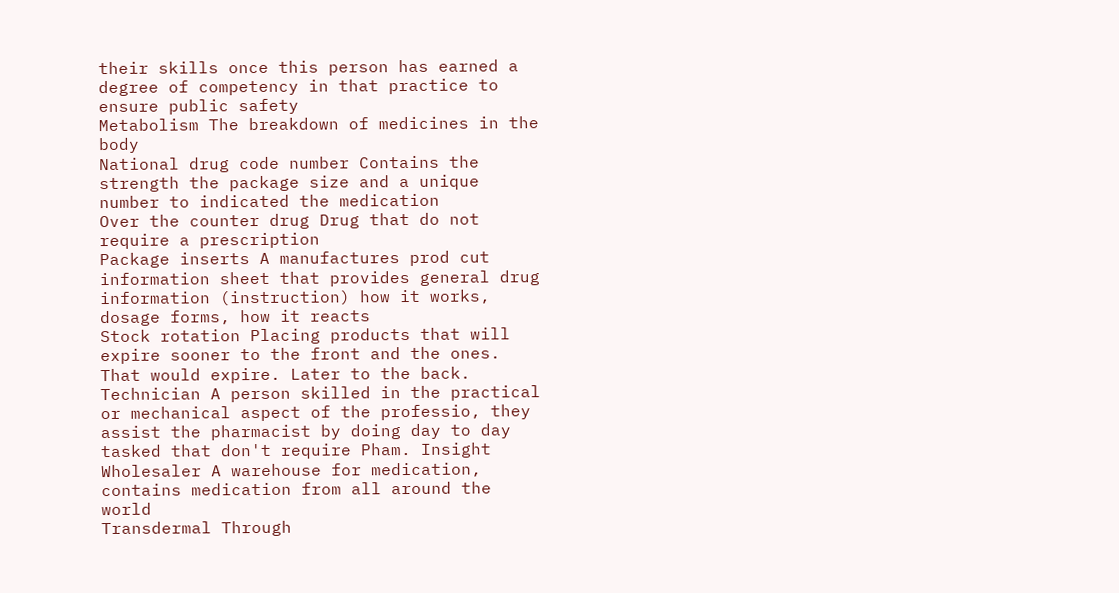their skills once this person has earned a degree of competency in that practice to ensure public safety
Metabolism The breakdown of medicines in the body
National drug code number Contains the strength the package size and a unique number to indicated the medication
Over the counter drug Drug that do not require a prescription
Package inserts A manufactures prod cut information sheet that provides general drug information (instruction) how it works, dosage forms, how it reacts
Stock rotation Placing products that will expire sooner to the front and the ones. That would expire. Later to the back.
Technician A person skilled in the practical or mechanical aspect of the professio, they assist the pharmacist by doing day to day tasked that don't require Pham. Insight
Wholesaler A warehouse for medication, contains medication from all around the world
Transdermal Through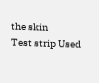the skin
Test strip Used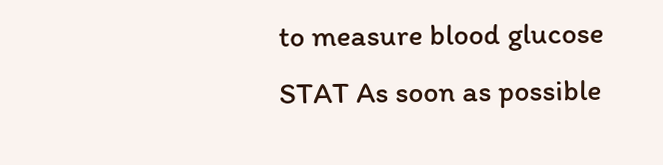to measure blood glucose
STAT As soon as possible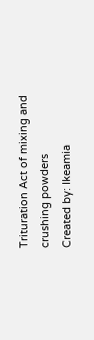Trituration Act of mixing and crushing powders
Created by: Ikeamia